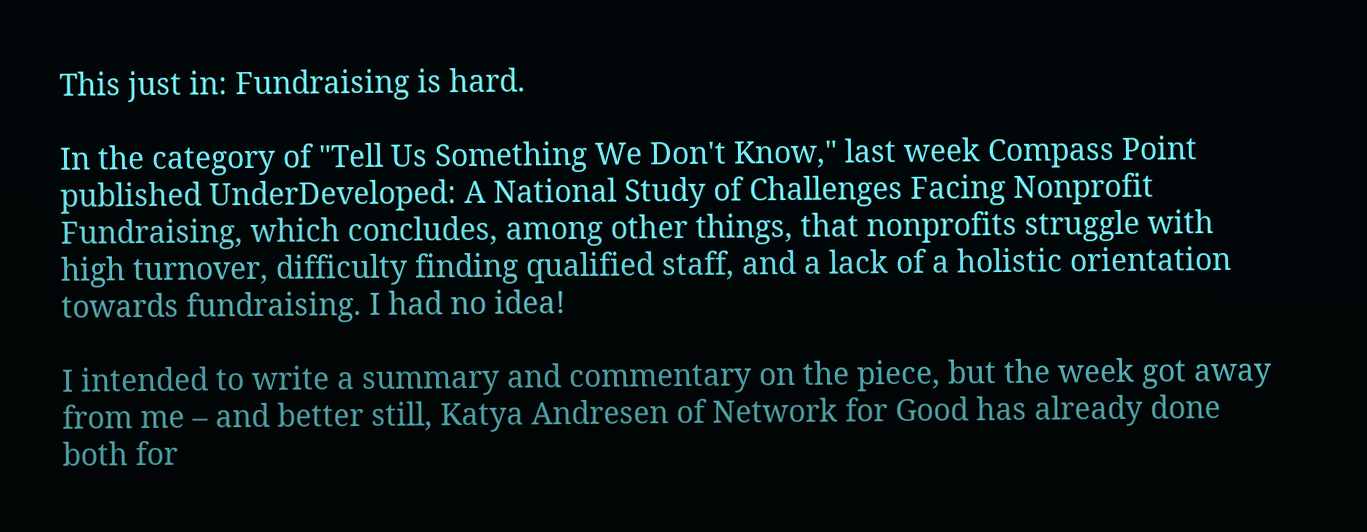This just in: Fundraising is hard.

In the category of "Tell Us Something We Don't Know," last week Compass Point published UnderDeveloped: A National Study of Challenges Facing Nonprofit Fundraising, which concludes, among other things, that nonprofits struggle with high turnover, difficulty finding qualified staff, and a lack of a holistic orientation towards fundraising. I had no idea!

I intended to write a summary and commentary on the piece, but the week got away from me – and better still, Katya Andresen of Network for Good has already done both for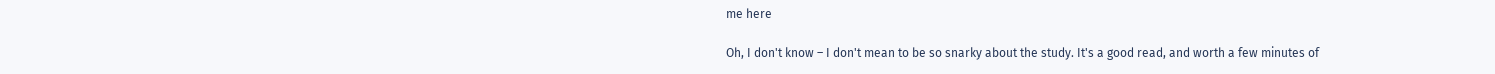me here

Oh, I don't know – I don't mean to be so snarky about the study. It's a good read, and worth a few minutes of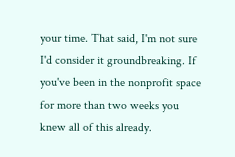your time. That said, I'm not sure I'd consider it groundbreaking. If you've been in the nonprofit space for more than two weeks you knew all of this already.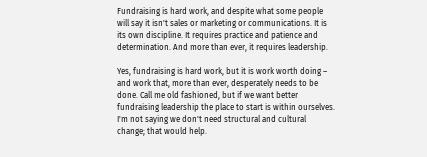Fundraising is hard work, and despite what some people will say it isn't sales or marketing or communications. It is its own discipline. It requires practice and patience and determination. And more than ever, it requires leadership.

Yes, fundraising is hard work, but it is work worth doing – and work that, more than ever, desperately needs to be done. Call me old fashioned, but if we want better fundraising leadership the place to start is within ourselves. I'm not saying we don't need structural and cultural change; that would help.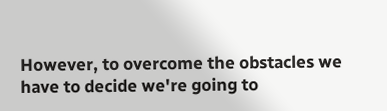However, to overcome the obstacles we have to decide we're going to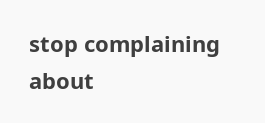stop complaining about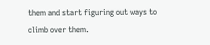them and start figuring out ways to climb over them.